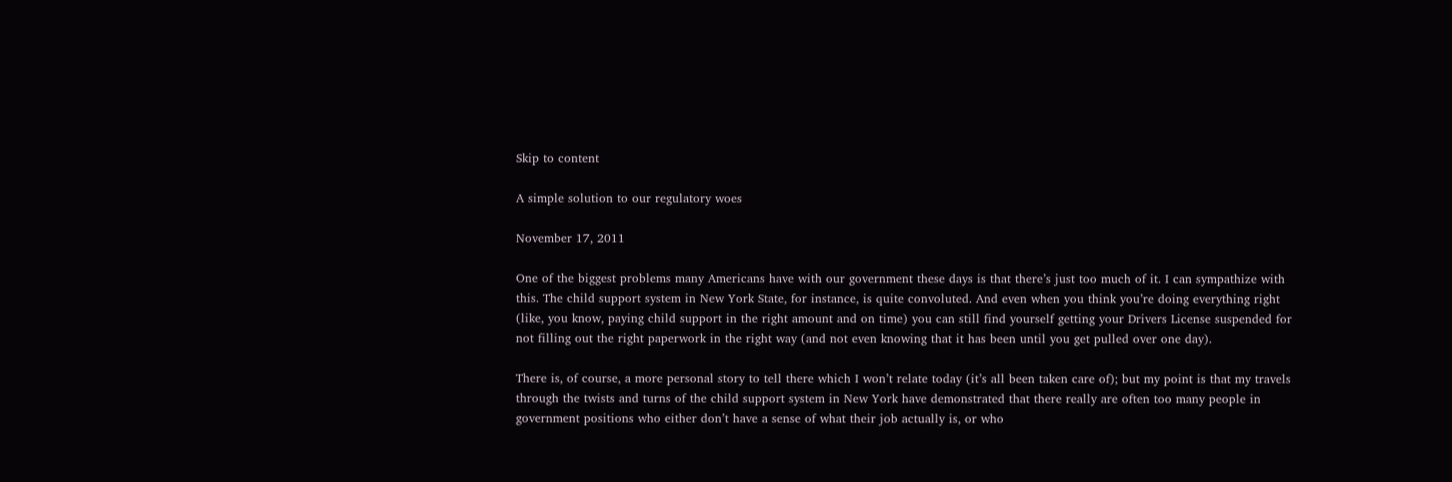Skip to content

A simple solution to our regulatory woes

November 17, 2011

One of the biggest problems many Americans have with our government these days is that there’s just too much of it. I can sympathize with this. The child support system in New York State, for instance, is quite convoluted. And even when you think you’re doing everything right (like, you know, paying child support in the right amount and on time) you can still find yourself getting your Drivers License suspended for not filling out the right paperwork in the right way (and not even knowing that it has been until you get pulled over one day).

There is, of course, a more personal story to tell there which I won’t relate today (it’s all been taken care of); but my point is that my travels through the twists and turns of the child support system in New York have demonstrated that there really are often too many people in government positions who either don’t have a sense of what their job actually is, or who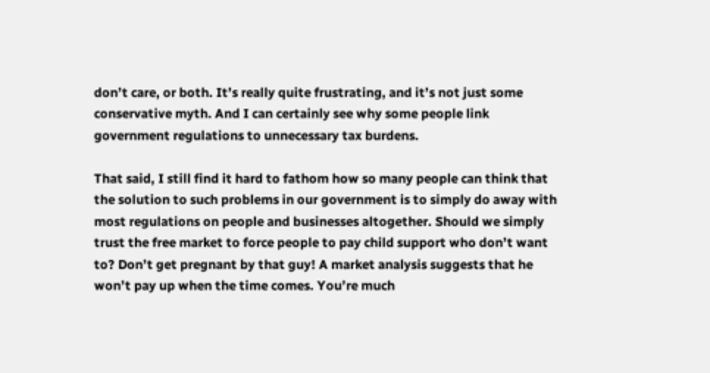don’t care, or both. It’s really quite frustrating, and it’s not just some conservative myth. And I can certainly see why some people link government regulations to unnecessary tax burdens.

That said, I still find it hard to fathom how so many people can think that the solution to such problems in our government is to simply do away with most regulations on people and businesses altogether. Should we simply trust the free market to force people to pay child support who don’t want to? Don’t get pregnant by that guy! A market analysis suggests that he won’t pay up when the time comes. You’re much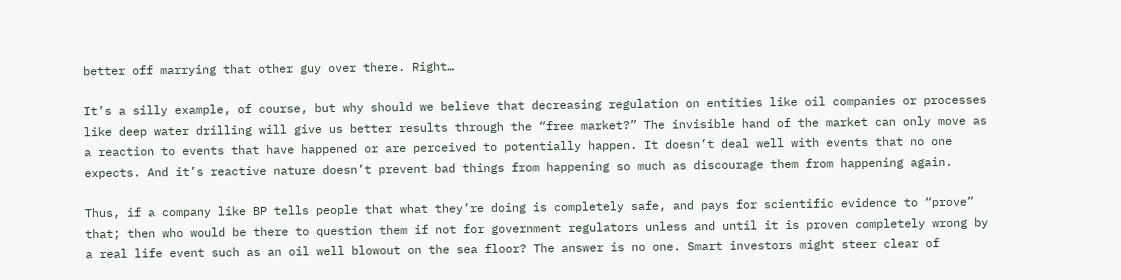better off marrying that other guy over there. Right…

It’s a silly example, of course, but why should we believe that decreasing regulation on entities like oil companies or processes like deep water drilling will give us better results through the “free market?” The invisible hand of the market can only move as a reaction to events that have happened or are perceived to potentially happen. It doesn’t deal well with events that no one expects. And it’s reactive nature doesn’t prevent bad things from happening so much as discourage them from happening again.

Thus, if a company like BP tells people that what they’re doing is completely safe, and pays for scientific evidence to “prove” that; then who would be there to question them if not for government regulators unless and until it is proven completely wrong by a real life event such as an oil well blowout on the sea floor? The answer is no one. Smart investors might steer clear of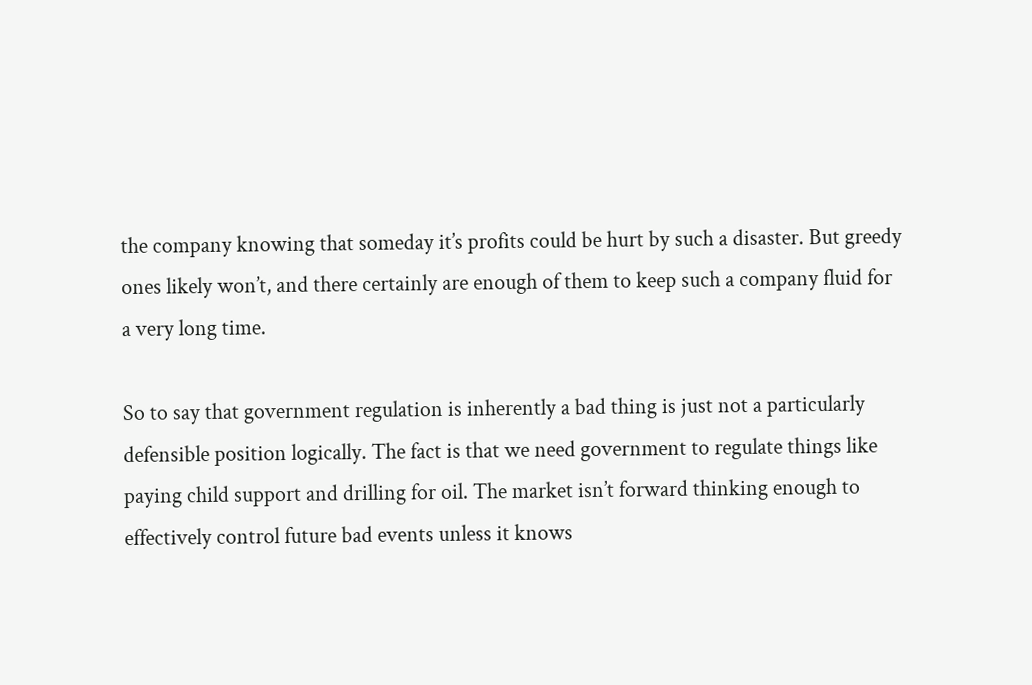the company knowing that someday it’s profits could be hurt by such a disaster. But greedy ones likely won’t, and there certainly are enough of them to keep such a company fluid for a very long time.

So to say that government regulation is inherently a bad thing is just not a particularly defensible position logically. The fact is that we need government to regulate things like paying child support and drilling for oil. The market isn’t forward thinking enough to effectively control future bad events unless it knows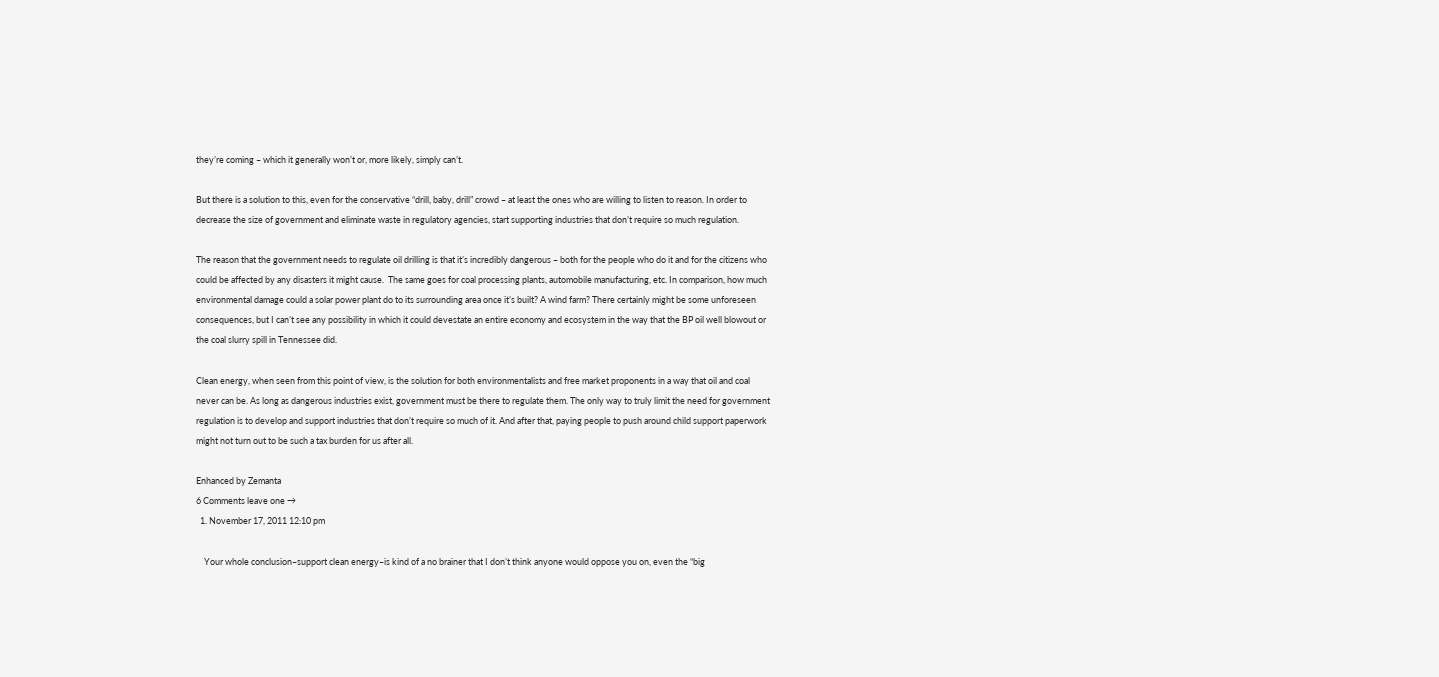they’re coming – which it generally won’t or, more likely, simply can’t.

But there is a solution to this, even for the conservative “drill, baby, drill” crowd – at least the ones who are willing to listen to reason. In order to decrease the size of government and eliminate waste in regulatory agencies, start supporting industries that don’t require so much regulation.

The reason that the government needs to regulate oil drilling is that it’s incredibly dangerous – both for the people who do it and for the citizens who could be affected by any disasters it might cause.  The same goes for coal processing plants, automobile manufacturing, etc. In comparison, how much environmental damage could a solar power plant do to its surrounding area once it’s built? A wind farm? There certainly might be some unforeseen consequences, but I can’t see any possibility in which it could devestate an entire economy and ecosystem in the way that the BP oil well blowout or the coal slurry spill in Tennessee did.

Clean energy, when seen from this point of view, is the solution for both environmentalists and free market proponents in a way that oil and coal never can be. As long as dangerous industries exist, government must be there to regulate them. The only way to truly limit the need for government regulation is to develop and support industries that don’t require so much of it. And after that, paying people to push around child support paperwork might not turn out to be such a tax burden for us after all.

Enhanced by Zemanta
6 Comments leave one →
  1. November 17, 2011 12:10 pm

    Your whole conclusion–support clean energy–is kind of a no brainer that I don’t think anyone would oppose you on, even the “big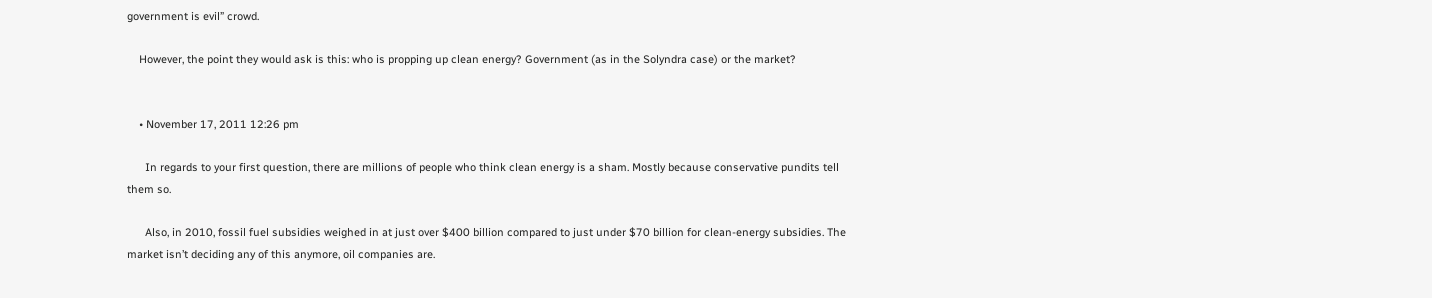government is evil” crowd.

    However, the point they would ask is this: who is propping up clean energy? Government (as in the Solyndra case) or the market?


    • November 17, 2011 12:26 pm

      In regards to your first question, there are millions of people who think clean energy is a sham. Mostly because conservative pundits tell them so.

      Also, in 2010, fossil fuel subsidies weighed in at just over $400 billion compared to just under $70 billion for clean-energy subsidies. The market isn’t deciding any of this anymore, oil companies are.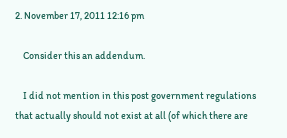2. November 17, 2011 12:16 pm

    Consider this an addendum.

    I did not mention in this post government regulations that actually should not exist at all (of which there are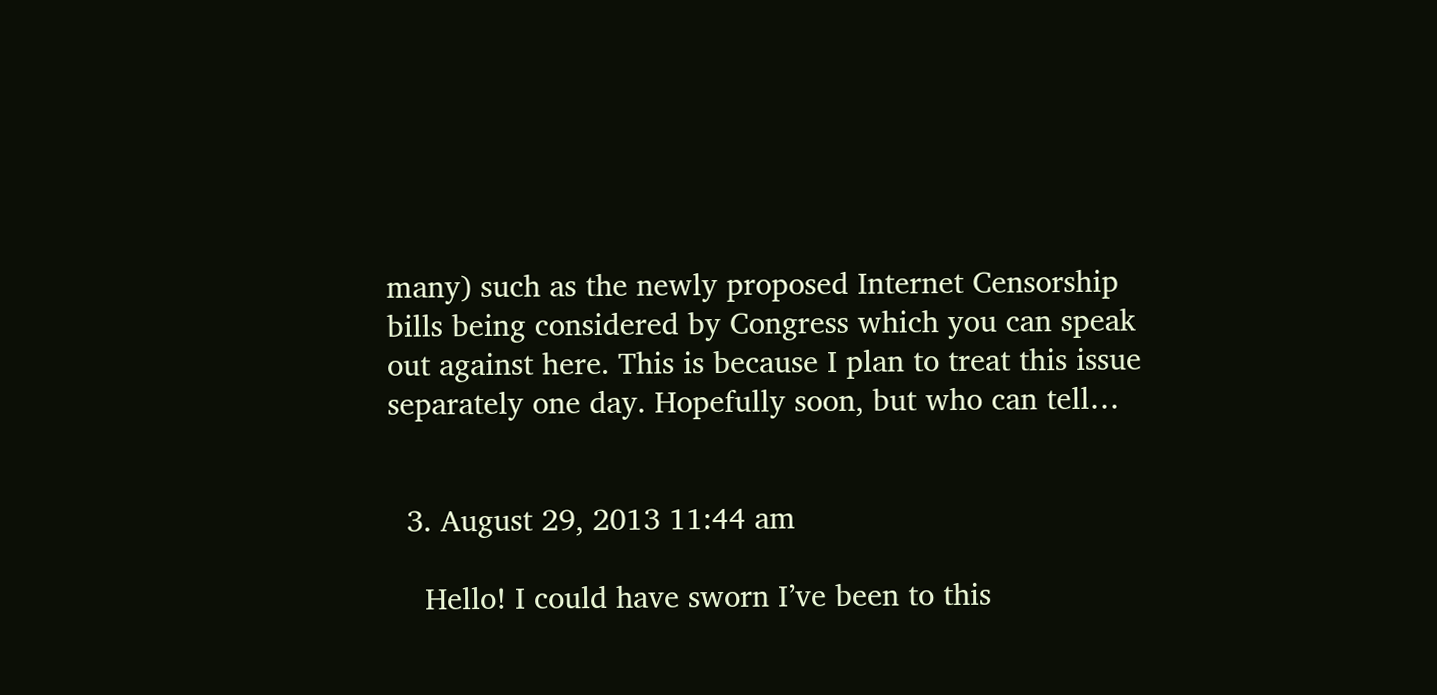many) such as the newly proposed Internet Censorship bills being considered by Congress which you can speak out against here. This is because I plan to treat this issue separately one day. Hopefully soon, but who can tell…


  3. August 29, 2013 11:44 am

    Hello! I could have sworn I’ve been to this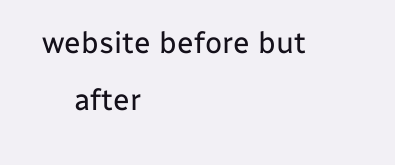website before but
    after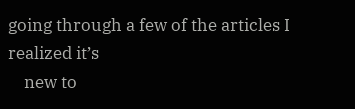going through a few of the articles I realized it’s
    new to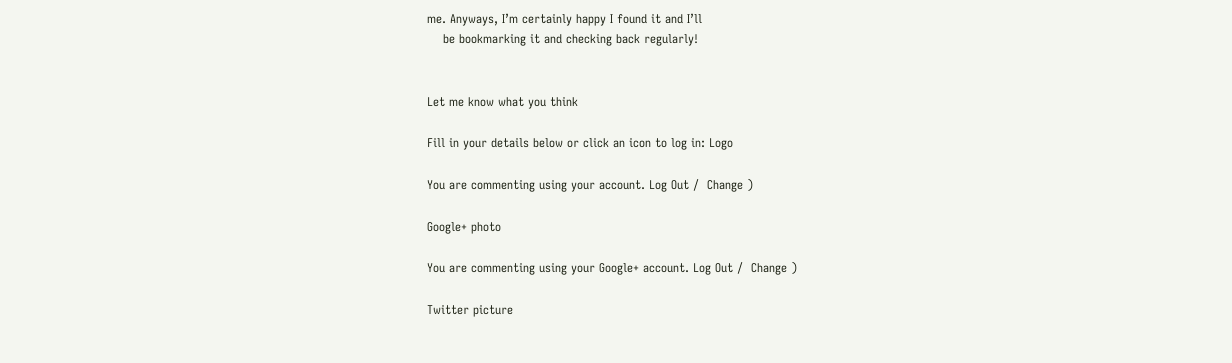me. Anyways, I’m certainly happy I found it and I’ll
    be bookmarking it and checking back regularly!


Let me know what you think

Fill in your details below or click an icon to log in: Logo

You are commenting using your account. Log Out /  Change )

Google+ photo

You are commenting using your Google+ account. Log Out /  Change )

Twitter picture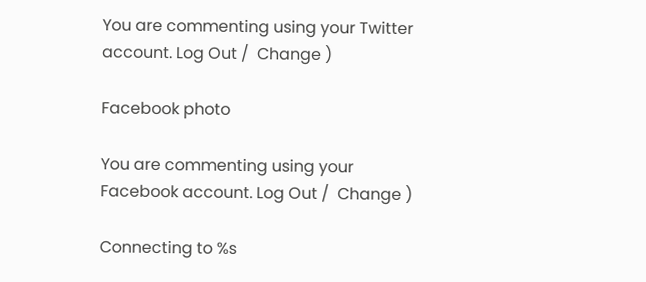You are commenting using your Twitter account. Log Out /  Change )

Facebook photo

You are commenting using your Facebook account. Log Out /  Change )

Connecting to %s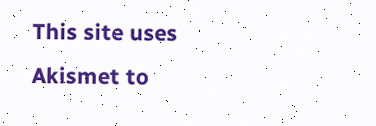This site uses Akismet to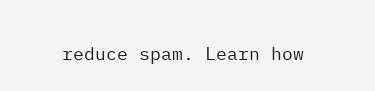reduce spam. Learn how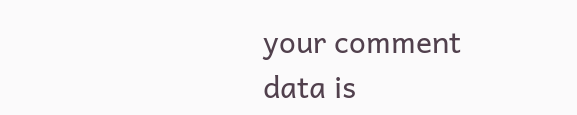your comment data is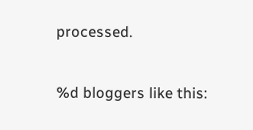processed.

%d bloggers like this: